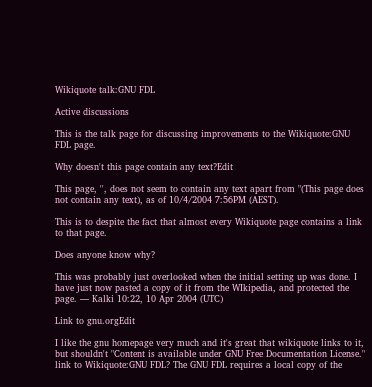Wikiquote talk:GNU FDL

Active discussions

This is the talk page for discussing improvements to the Wikiquote:GNU FDL page.

Why doesn't this page contain any text?Edit

This page, '', does not seem to contain any text apart from "(This page does not contain any text), as of 10/4/2004 7:56PM (AEST).

This is to despite the fact that almost every Wikiquote page contains a link to that page.

Does anyone know why?

This was probably just overlooked when the initial setting up was done. I have just now pasted a copy of it from the WIkipedia, and protected the page. — Kalki 10:22, 10 Apr 2004 (UTC)

Link to gnu.orgEdit

I like the gnu homepage very much and it's great that wikiquote links to it, but shouldn't "Content is available under GNU Free Documentation License." link to Wikiquote:GNU FDL? The GNU FDL requires a local copy of the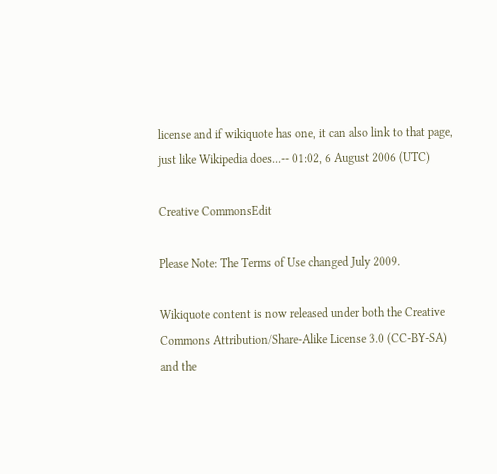license and if wikiquote has one, it can also link to that page, just like Wikipedia does...-- 01:02, 6 August 2006 (UTC)

Creative CommonsEdit

Please Note: The Terms of Use changed July 2009.

Wikiquote content is now released under both the Creative Commons Attribution/Share-Alike License 3.0 (CC-BY-SA) and the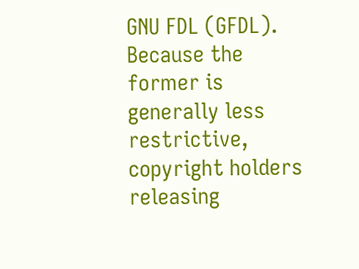GNU FDL (GFDL). Because the former is generally less restrictive, copyright holders releasing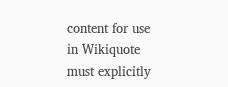content for use in Wikiquote must explicitly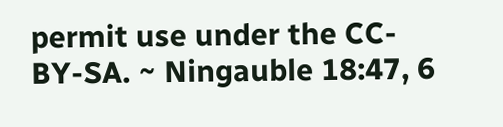permit use under the CC-BY-SA. ~ Ningauble 18:47, 6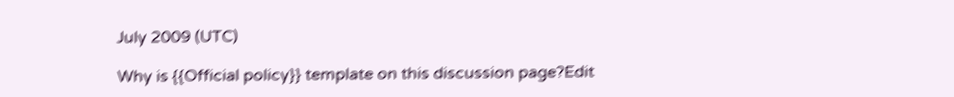July 2009 (UTC)

Why is {{Official policy}} template on this discussion page?Edit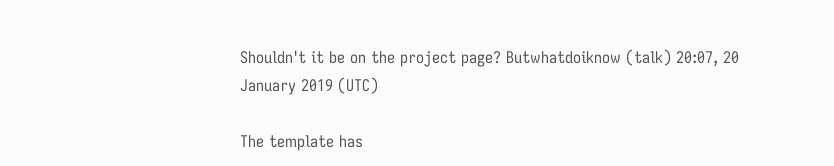Shouldn't it be on the project page? Butwhatdoiknow (talk) 20:07, 20 January 2019 (UTC)

The template has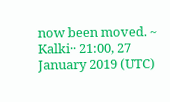now been moved. ~ Kalki·· 21:00, 27 January 2019 (UTC)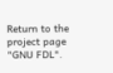Return to the project page "GNU FDL".